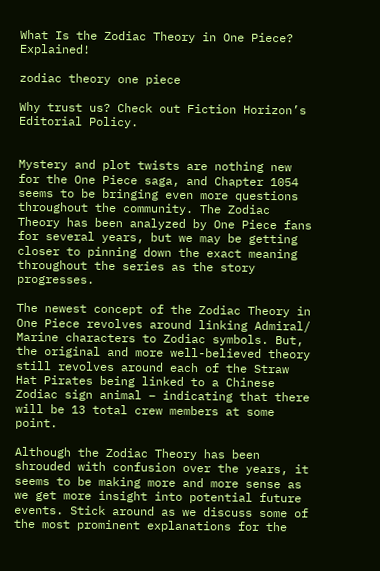What Is the Zodiac Theory in One Piece? Explained!

zodiac theory one piece

Why trust us? Check out Fiction Horizon’s Editorial Policy.


Mystery and plot twists are nothing new for the One Piece saga, and Chapter 1054 seems to be bringing even more questions throughout the community. The Zodiac Theory has been analyzed by One Piece fans for several years, but we may be getting closer to pinning down the exact meaning throughout the series as the story progresses.

The newest concept of the Zodiac Theory in One Piece revolves around linking Admiral/ Marine characters to Zodiac symbols. But, the original and more well-believed theory still revolves around each of the Straw Hat Pirates being linked to a Chinese Zodiac sign animal – indicating that there will be 13 total crew members at some point.

Although the Zodiac Theory has been shrouded with confusion over the years, it seems to be making more and more sense as we get more insight into potential future events. Stick around as we discuss some of the most prominent explanations for the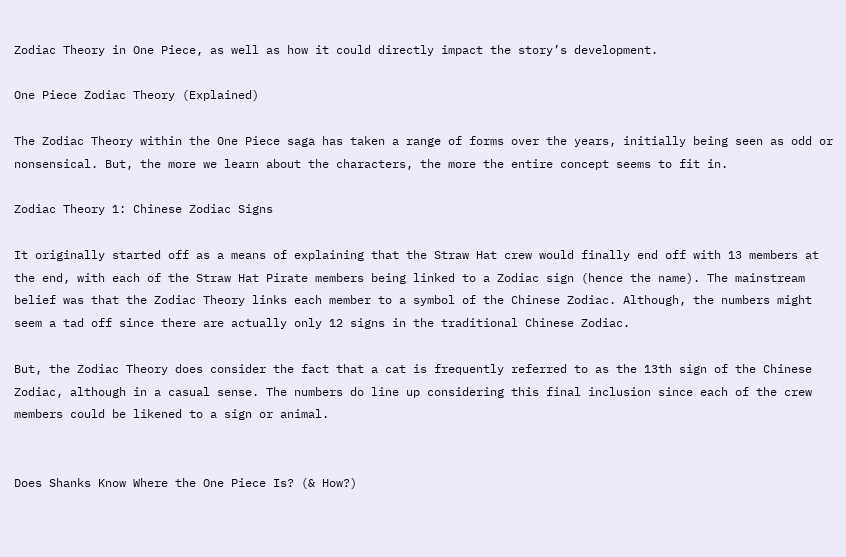Zodiac Theory in One Piece, as well as how it could directly impact the story’s development.

One Piece Zodiac Theory (Explained)

The Zodiac Theory within the One Piece saga has taken a range of forms over the years, initially being seen as odd or nonsensical. But, the more we learn about the characters, the more the entire concept seems to fit in.

Zodiac Theory 1: Chinese Zodiac Signs

It originally started off as a means of explaining that the Straw Hat crew would finally end off with 13 members at the end, with each of the Straw Hat Pirate members being linked to a Zodiac sign (hence the name). The mainstream belief was that the Zodiac Theory links each member to a symbol of the Chinese Zodiac. Although, the numbers might seem a tad off since there are actually only 12 signs in the traditional Chinese Zodiac.

But, the Zodiac Theory does consider the fact that a cat is frequently referred to as the 13th sign of the Chinese Zodiac, although in a casual sense. The numbers do line up considering this final inclusion since each of the crew members could be likened to a sign or animal.


Does Shanks Know Where the One Piece Is? (& How?)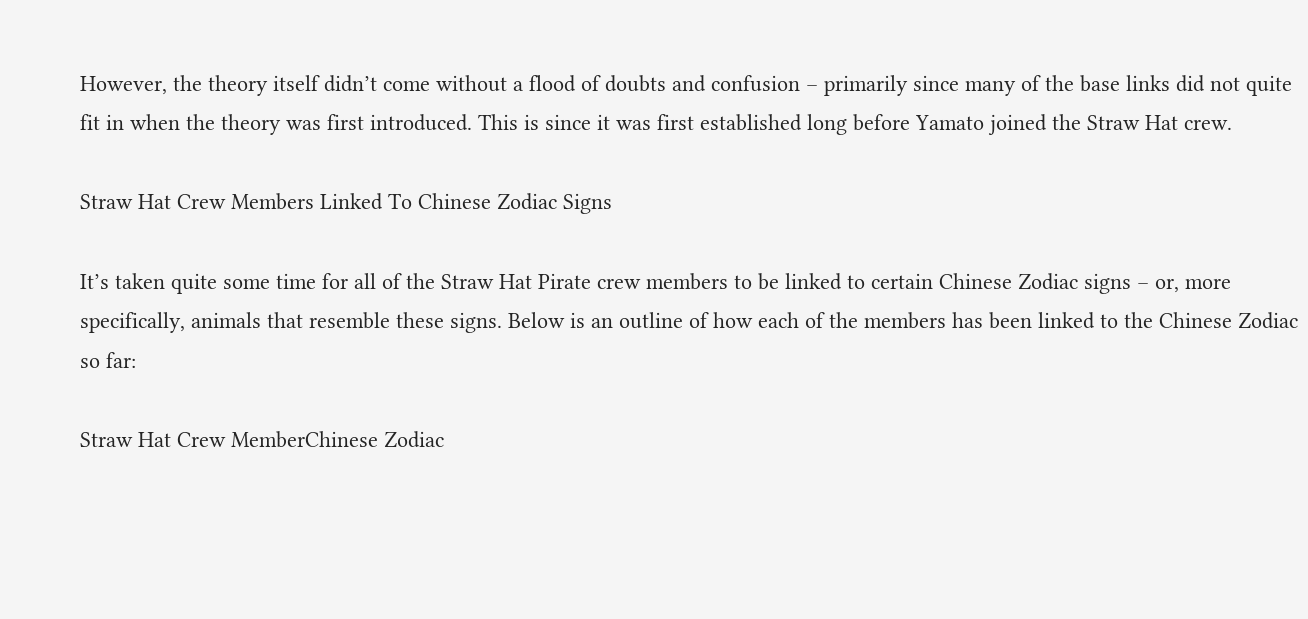However, the theory itself didn’t come without a flood of doubts and confusion – primarily since many of the base links did not quite fit in when the theory was first introduced. This is since it was first established long before Yamato joined the Straw Hat crew.

Straw Hat Crew Members Linked To Chinese Zodiac Signs

It’s taken quite some time for all of the Straw Hat Pirate crew members to be linked to certain Chinese Zodiac signs – or, more specifically, animals that resemble these signs. Below is an outline of how each of the members has been linked to the Chinese Zodiac so far:

Straw Hat Crew MemberChinese Zodiac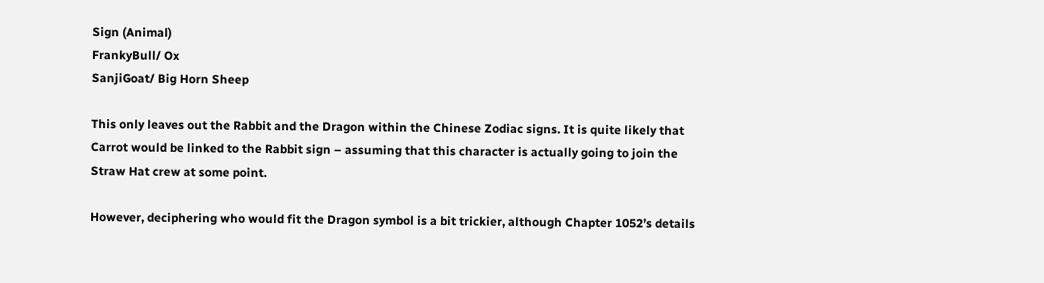Sign (Animal)
FrankyBull/ Ox
SanjiGoat/ Big Horn Sheep

This only leaves out the Rabbit and the Dragon within the Chinese Zodiac signs. It is quite likely that Carrot would be linked to the Rabbit sign – assuming that this character is actually going to join the Straw Hat crew at some point.

However, deciphering who would fit the Dragon symbol is a bit trickier, although Chapter 1052’s details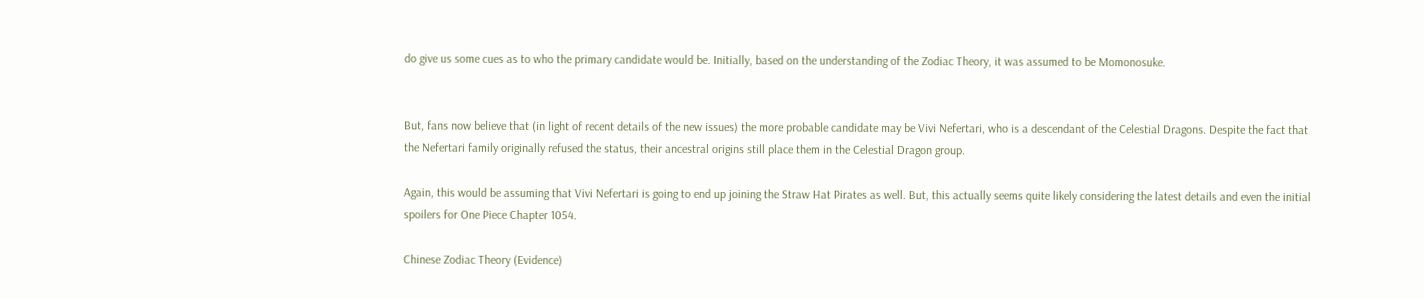do give us some cues as to who the primary candidate would be. Initially, based on the understanding of the Zodiac Theory, it was assumed to be Momonosuke.


But, fans now believe that (in light of recent details of the new issues) the more probable candidate may be Vivi Nefertari, who is a descendant of the Celestial Dragons. Despite the fact that the Nefertari family originally refused the status, their ancestral origins still place them in the Celestial Dragon group.

Again, this would be assuming that Vivi Nefertari is going to end up joining the Straw Hat Pirates as well. But, this actually seems quite likely considering the latest details and even the initial spoilers for One Piece Chapter 1054.

Chinese Zodiac Theory (Evidence)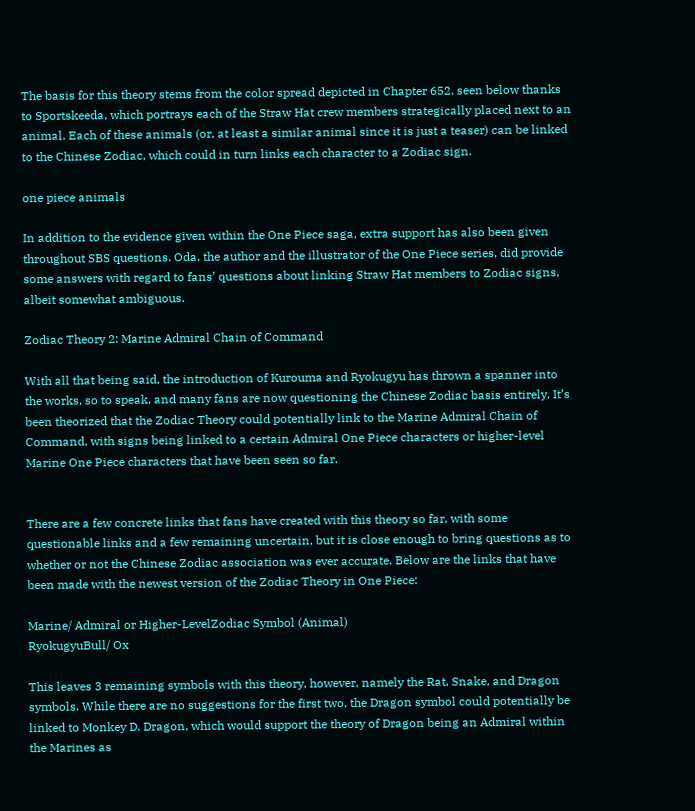The basis for this theory stems from the color spread depicted in Chapter 652, seen below thanks to Sportskeeda, which portrays each of the Straw Hat crew members strategically placed next to an animal. Each of these animals (or, at least a similar animal since it is just a teaser) can be linked to the Chinese Zodiac, which could in turn links each character to a Zodiac sign.

one piece animals

In addition to the evidence given within the One Piece saga, extra support has also been given throughout SBS questions. Oda, the author and the illustrator of the One Piece series, did provide some answers with regard to fans’ questions about linking Straw Hat members to Zodiac signs, albeit somewhat ambiguous.

Zodiac Theory 2: Marine Admiral Chain of Command

With all that being said, the introduction of Kurouma and Ryokugyu has thrown a spanner into the works, so to speak, and many fans are now questioning the Chinese Zodiac basis entirely. It’s been theorized that the Zodiac Theory could potentially link to the Marine Admiral Chain of Command, with signs being linked to a certain Admiral One Piece characters or higher-level Marine One Piece characters that have been seen so far.


There are a few concrete links that fans have created with this theory so far, with some questionable links and a few remaining uncertain, but it is close enough to bring questions as to whether or not the Chinese Zodiac association was ever accurate. Below are the links that have been made with the newest version of the Zodiac Theory in One Piece:

Marine/ Admiral or Higher-LevelZodiac Symbol (Animal)
RyokugyuBull/ Ox

This leaves 3 remaining symbols with this theory, however, namely the Rat, Snake, and Dragon symbols. While there are no suggestions for the first two, the Dragon symbol could potentially be linked to Monkey D. Dragon, which would support the theory of Dragon being an Admiral within the Marines as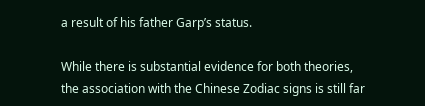a result of his father Garp’s status.

While there is substantial evidence for both theories, the association with the Chinese Zodiac signs is still far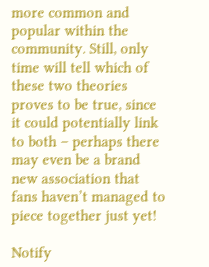more common and popular within the community. Still, only time will tell which of these two theories proves to be true, since it could potentially link to both – perhaps there may even be a brand new association that fans haven’t managed to piece together just yet!

Notify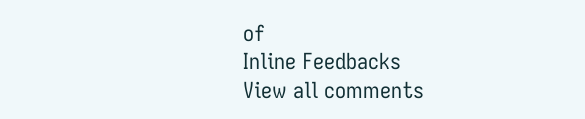of
Inline Feedbacks
View all comments